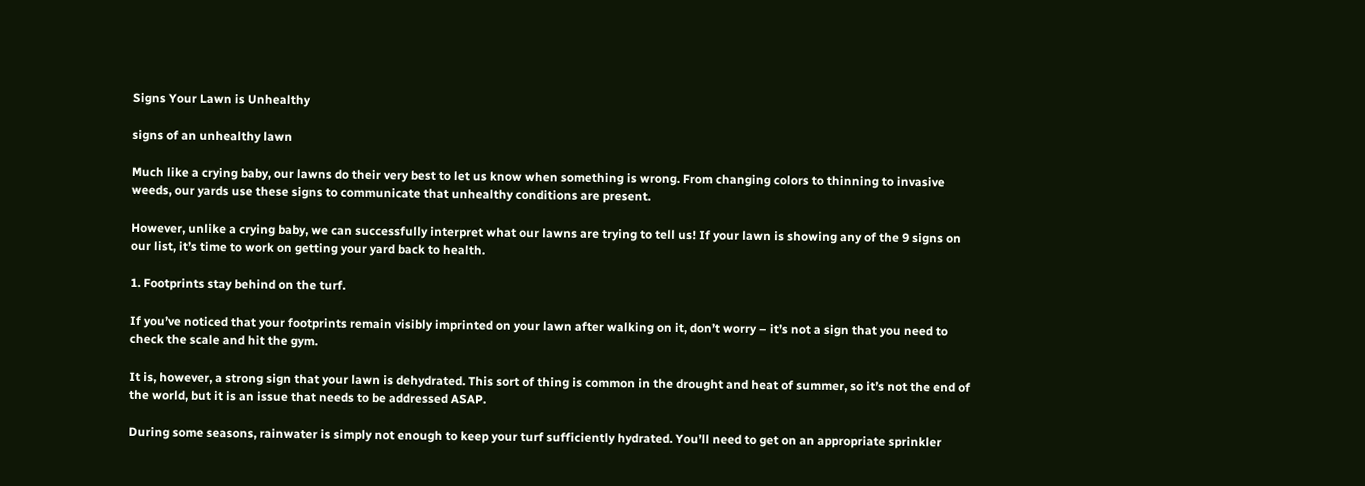Signs Your Lawn is Unhealthy

signs of an unhealthy lawn

Much like a crying baby, our lawns do their very best to let us know when something is wrong. From changing colors to thinning to invasive weeds, our yards use these signs to communicate that unhealthy conditions are present.

However, unlike a crying baby, we can successfully interpret what our lawns are trying to tell us! If your lawn is showing any of the 9 signs on our list, it’s time to work on getting your yard back to health.

1. Footprints stay behind on the turf.

If you’ve noticed that your footprints remain visibly imprinted on your lawn after walking on it, don’t worry – it’s not a sign that you need to check the scale and hit the gym.

It is, however, a strong sign that your lawn is dehydrated. This sort of thing is common in the drought and heat of summer, so it’s not the end of the world, but it is an issue that needs to be addressed ASAP.

During some seasons, rainwater is simply not enough to keep your turf sufficiently hydrated. You’ll need to get on an appropriate sprinkler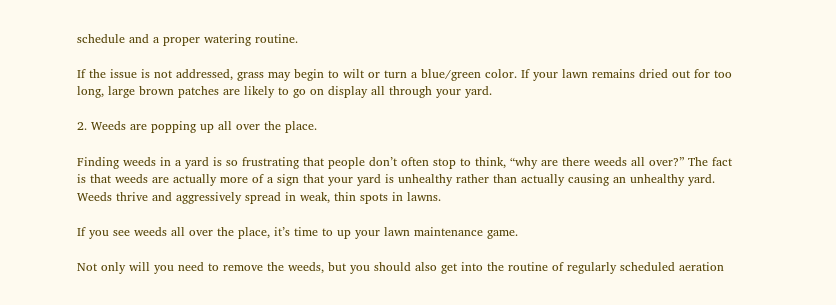schedule and a proper watering routine.

If the issue is not addressed, grass may begin to wilt or turn a blue/green color. If your lawn remains dried out for too long, large brown patches are likely to go on display all through your yard.

2. Weeds are popping up all over the place.

Finding weeds in a yard is so frustrating that people don’t often stop to think, “why are there weeds all over?” The fact is that weeds are actually more of a sign that your yard is unhealthy rather than actually causing an unhealthy yard. Weeds thrive and aggressively spread in weak, thin spots in lawns.

If you see weeds all over the place, it’s time to up your lawn maintenance game.

Not only will you need to remove the weeds, but you should also get into the routine of regularly scheduled aeration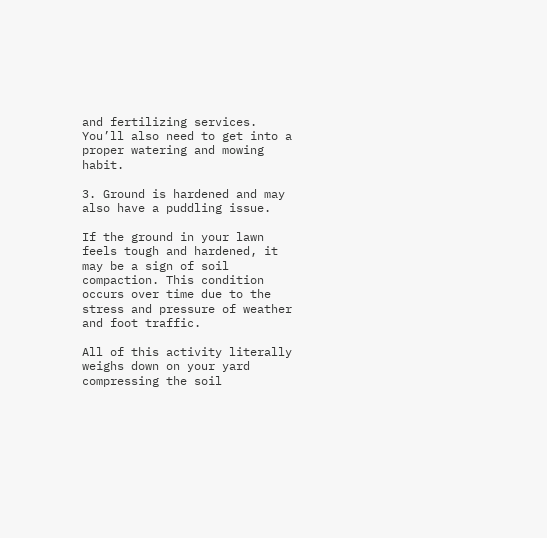and fertilizing services. You’ll also need to get into a proper watering and mowing habit.

3. Ground is hardened and may also have a puddling issue.

If the ground in your lawn feels tough and hardened, it may be a sign of soil compaction. This condition occurs over time due to the stress and pressure of weather and foot traffic.

All of this activity literally weighs down on your yard compressing the soil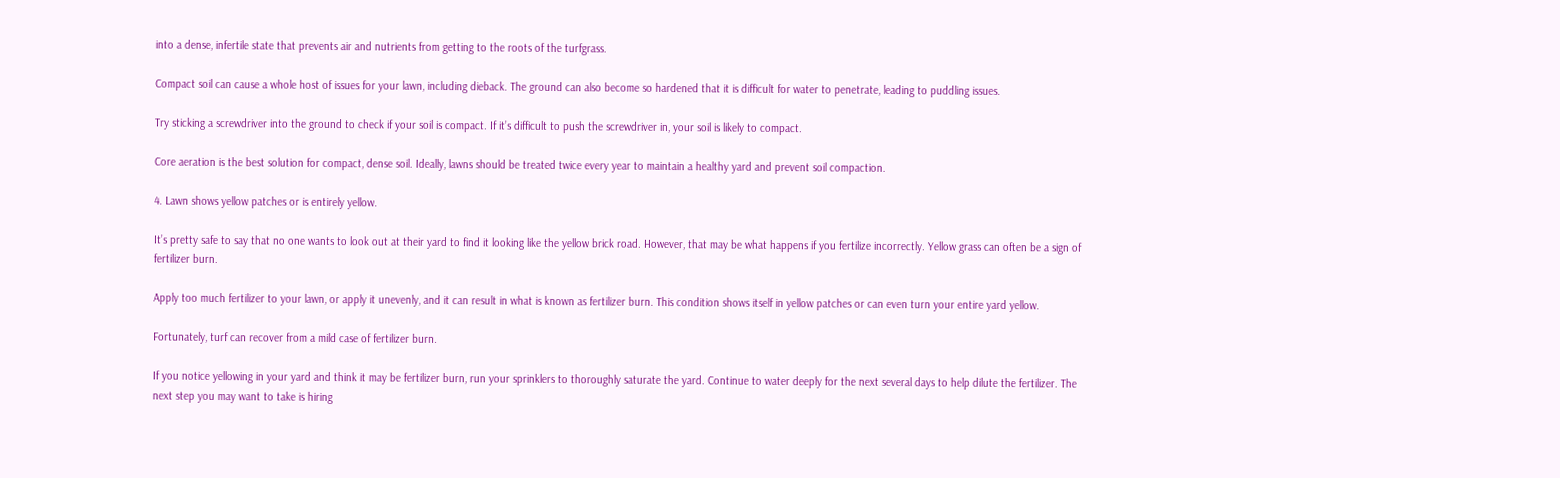into a dense, infertile state that prevents air and nutrients from getting to the roots of the turfgrass.

Compact soil can cause a whole host of issues for your lawn, including dieback. The ground can also become so hardened that it is difficult for water to penetrate, leading to puddling issues.

Try sticking a screwdriver into the ground to check if your soil is compact. If it’s difficult to push the screwdriver in, your soil is likely to compact.

Core aeration is the best solution for compact, dense soil. Ideally, lawns should be treated twice every year to maintain a healthy yard and prevent soil compaction.

4. Lawn shows yellow patches or is entirely yellow.

It’s pretty safe to say that no one wants to look out at their yard to find it looking like the yellow brick road. However, that may be what happens if you fertilize incorrectly. Yellow grass can often be a sign of fertilizer burn.

Apply too much fertilizer to your lawn, or apply it unevenly, and it can result in what is known as fertilizer burn. This condition shows itself in yellow patches or can even turn your entire yard yellow.

Fortunately, turf can recover from a mild case of fertilizer burn.

If you notice yellowing in your yard and think it may be fertilizer burn, run your sprinklers to thoroughly saturate the yard. Continue to water deeply for the next several days to help dilute the fertilizer. The next step you may want to take is hiring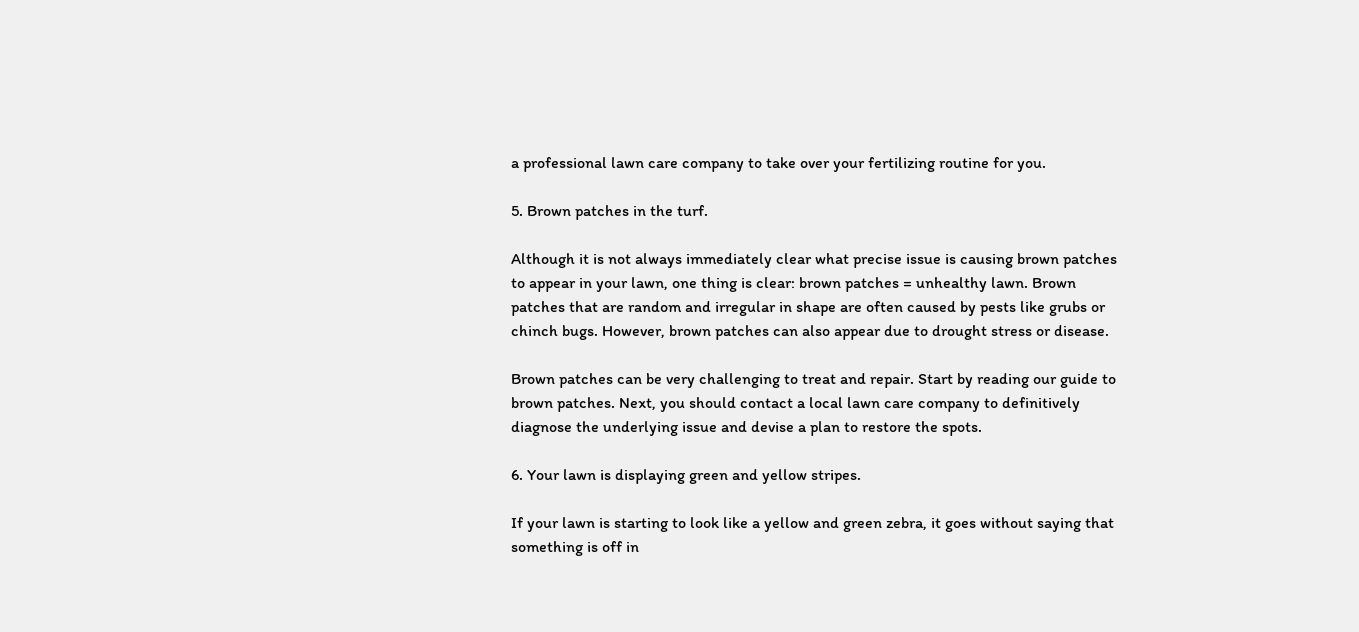a professional lawn care company to take over your fertilizing routine for you.

5. Brown patches in the turf.

Although it is not always immediately clear what precise issue is causing brown patches to appear in your lawn, one thing is clear: brown patches = unhealthy lawn. Brown patches that are random and irregular in shape are often caused by pests like grubs or chinch bugs. However, brown patches can also appear due to drought stress or disease.

Brown patches can be very challenging to treat and repair. Start by reading our guide to brown patches. Next, you should contact a local lawn care company to definitively diagnose the underlying issue and devise a plan to restore the spots.

6. Your lawn is displaying green and yellow stripes.

If your lawn is starting to look like a yellow and green zebra, it goes without saying that something is off in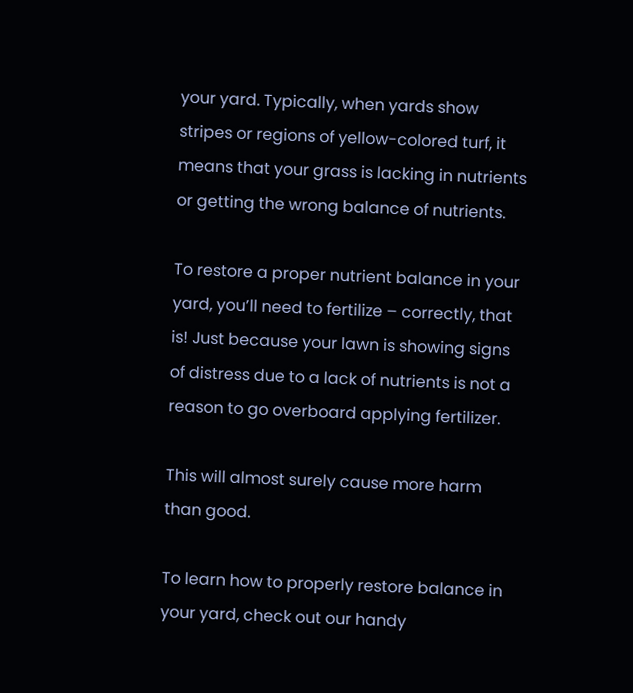your yard. Typically, when yards show stripes or regions of yellow-colored turf, it means that your grass is lacking in nutrients or getting the wrong balance of nutrients.

To restore a proper nutrient balance in your yard, you’ll need to fertilize – correctly, that is! Just because your lawn is showing signs of distress due to a lack of nutrients is not a reason to go overboard applying fertilizer.

This will almost surely cause more harm than good.

To learn how to properly restore balance in your yard, check out our handy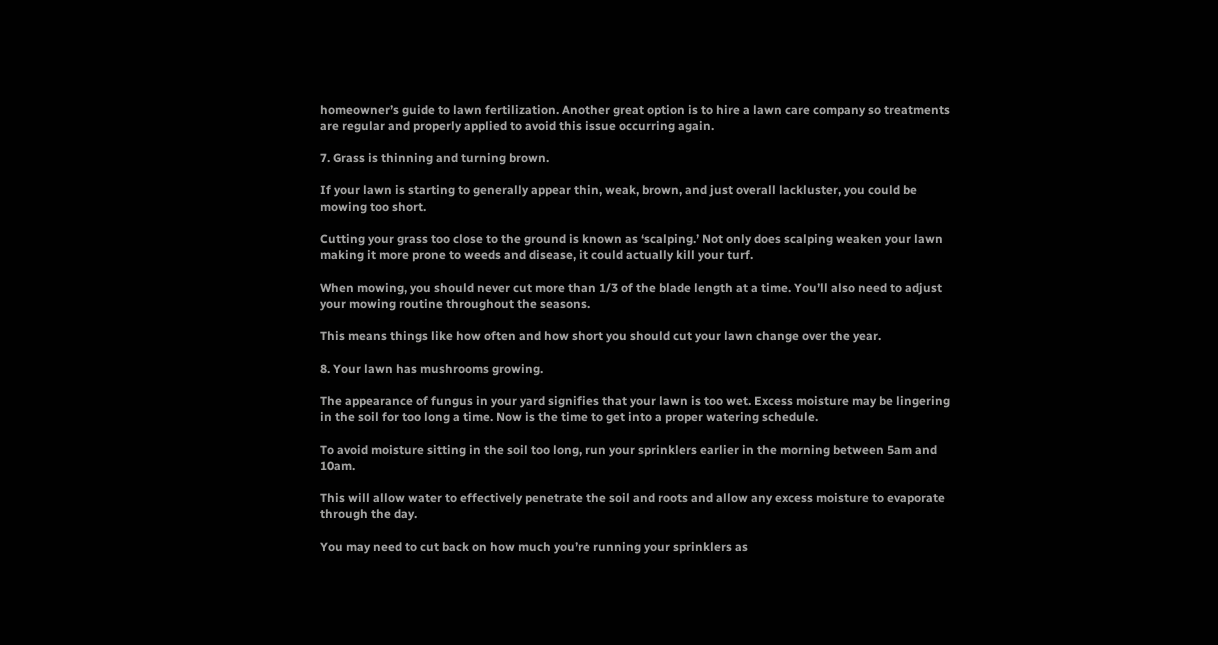homeowner’s guide to lawn fertilization. Another great option is to hire a lawn care company so treatments are regular and properly applied to avoid this issue occurring again.

7. Grass is thinning and turning brown.

If your lawn is starting to generally appear thin, weak, brown, and just overall lackluster, you could be mowing too short.

Cutting your grass too close to the ground is known as ‘scalping.’ Not only does scalping weaken your lawn making it more prone to weeds and disease, it could actually kill your turf.

When mowing, you should never cut more than 1/3 of the blade length at a time. You’ll also need to adjust your mowing routine throughout the seasons.

This means things like how often and how short you should cut your lawn change over the year.

8. Your lawn has mushrooms growing.

The appearance of fungus in your yard signifies that your lawn is too wet. Excess moisture may be lingering in the soil for too long a time. Now is the time to get into a proper watering schedule.

To avoid moisture sitting in the soil too long, run your sprinklers earlier in the morning between 5am and 10am.

This will allow water to effectively penetrate the soil and roots and allow any excess moisture to evaporate through the day.

You may need to cut back on how much you’re running your sprinklers as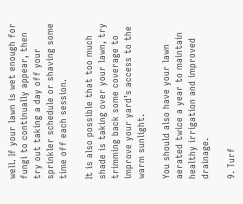well. If your lawn is wet enough for fungi to continually appear, then try out taking a day off your sprinkler schedule or shaving some time off each session.

It is also possible that too much shade is taking over your lawn, try trimming back some coverage to improve your yard’s access to the warm sunlight.

You should also have your lawn aerated twice a year to maintain healthy irrigation and improved drainage.

9. Turf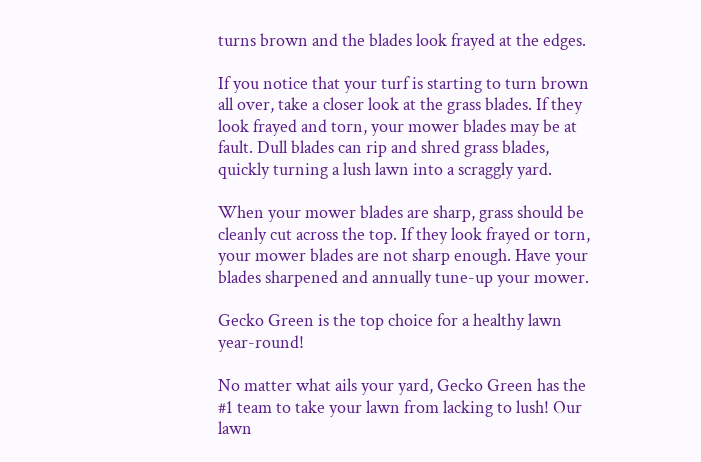turns brown and the blades look frayed at the edges.

If you notice that your turf is starting to turn brown all over, take a closer look at the grass blades. If they look frayed and torn, your mower blades may be at fault. Dull blades can rip and shred grass blades, quickly turning a lush lawn into a scraggly yard.

When your mower blades are sharp, grass should be cleanly cut across the top. If they look frayed or torn, your mower blades are not sharp enough. Have your blades sharpened and annually tune-up your mower.

Gecko Green is the top choice for a healthy lawn year-round!

No matter what ails your yard, Gecko Green has the #1 team to take your lawn from lacking to lush! Our lawn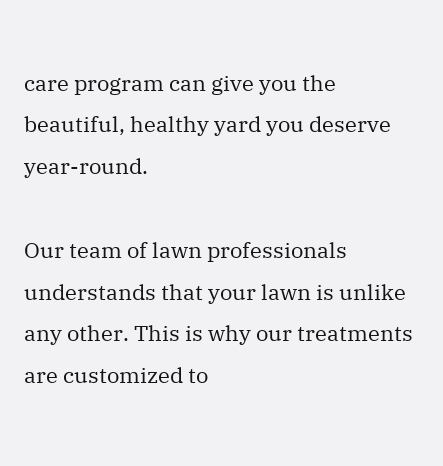care program can give you the beautiful, healthy yard you deserve year-round.

Our team of lawn professionals understands that your lawn is unlike any other. This is why our treatments are customized to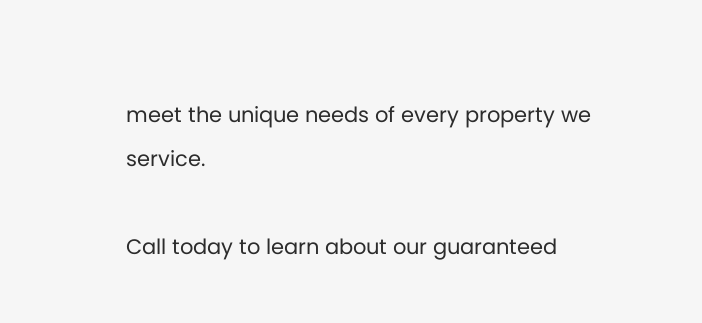meet the unique needs of every property we service.

Call today to learn about our guaranteed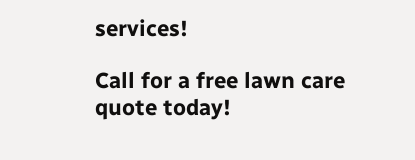services!

Call for a free lawn care quote today!